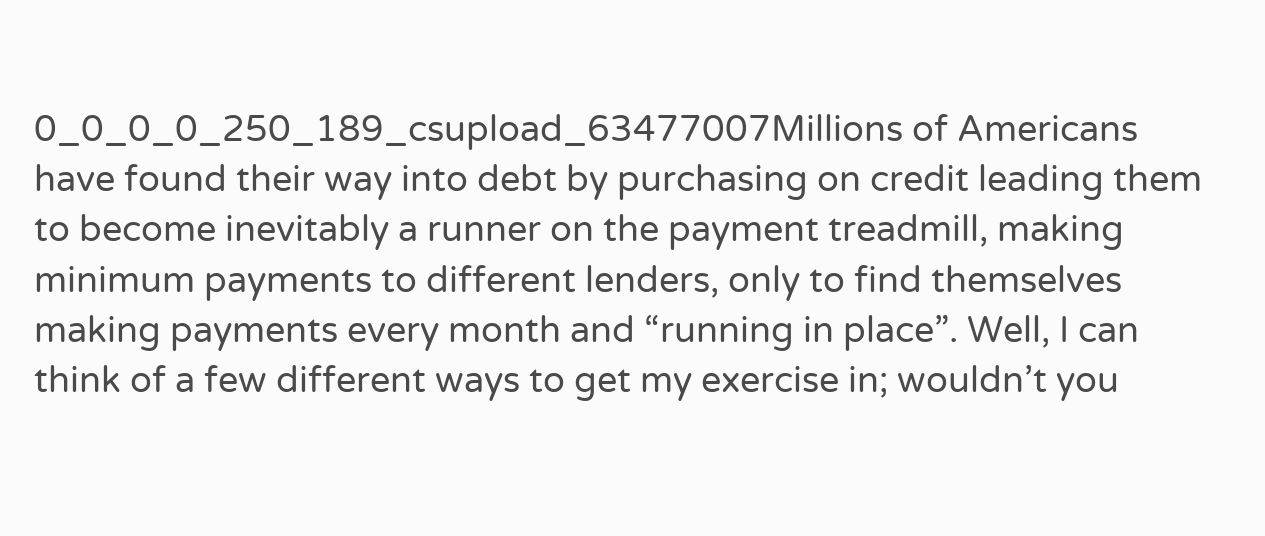0_0_0_0_250_189_csupload_63477007Millions of Americans have found their way into debt by purchasing on credit leading them to become inevitably a runner on the payment treadmill, making minimum payments to different lenders, only to find themselves making payments every month and “running in place”. Well, I can think of a few different ways to get my exercise in; wouldn’t you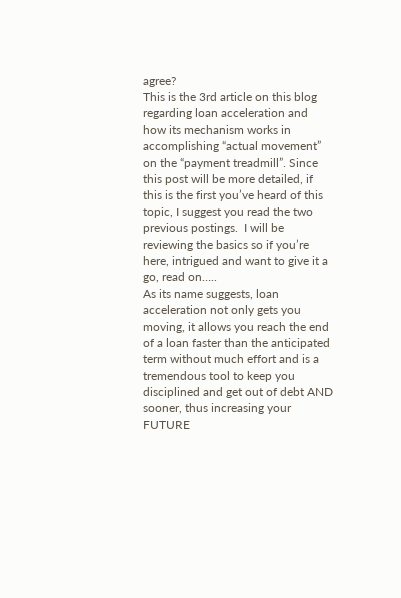agree?
This is the 3rd article on this blog regarding loan acceleration and how its mechanism works in accomplishing “actual movement” on the “payment treadmill”. Since this post will be more detailed, if this is the first you’ve heard of this topic, I suggest you read the two previous postings.  I will be reviewing the basics so if you’re here, intrigued and want to give it a go, read on…..
As its name suggests, loan acceleration not only gets you moving, it allows you reach the end of a loan faster than the anticipated term without much effort and is a tremendous tool to keep you disciplined and get out of debt AND sooner, thus increasing your FUTURE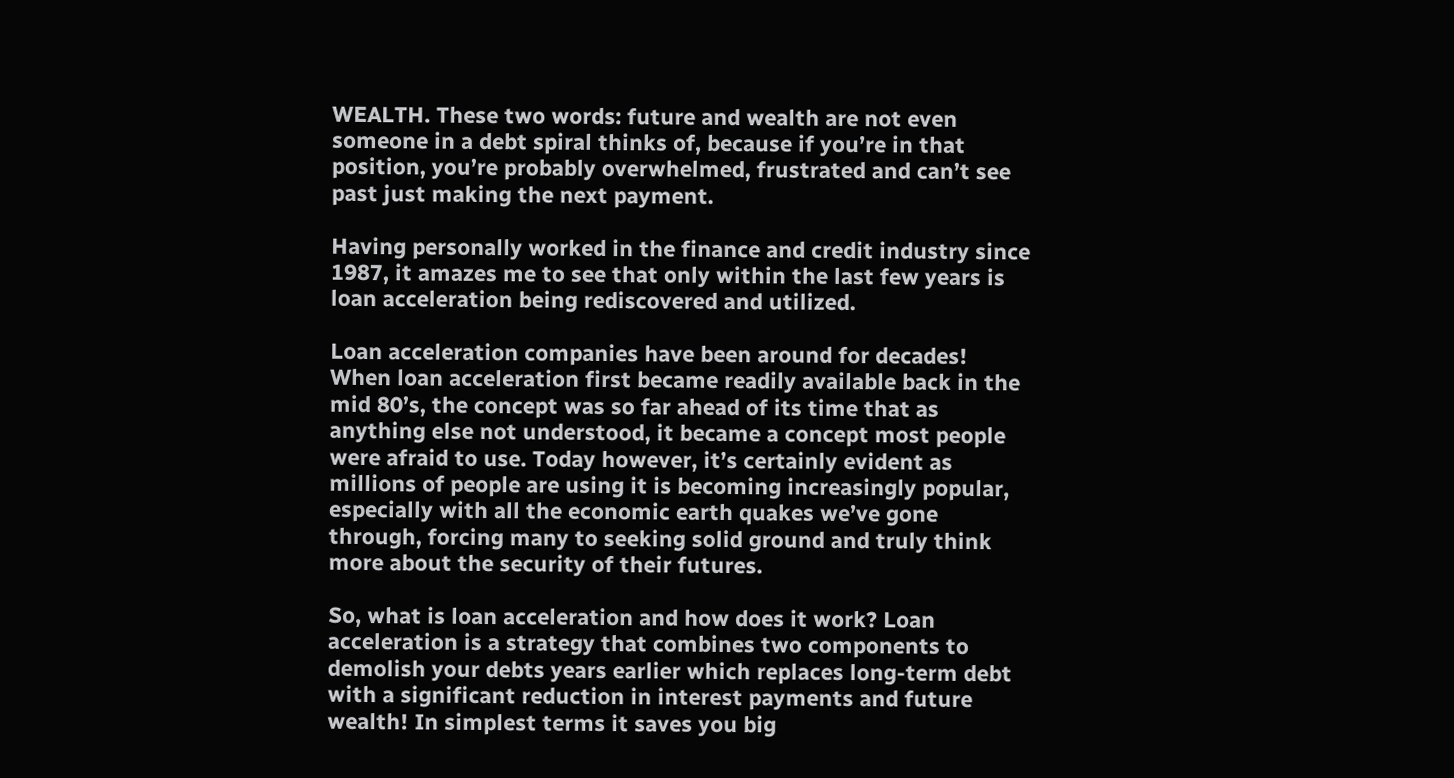WEALTH. These two words: future and wealth are not even someone in a debt spiral thinks of, because if you’re in that position, you’re probably overwhelmed, frustrated and can’t see past just making the next payment.

Having personally worked in the finance and credit industry since 1987, it amazes me to see that only within the last few years is loan acceleration being rediscovered and utilized.

Loan acceleration companies have been around for decades! When loan acceleration first became readily available back in the mid 80’s, the concept was so far ahead of its time that as anything else not understood, it became a concept most people were afraid to use. Today however, it’s certainly evident as millions of people are using it is becoming increasingly popular, especially with all the economic earth quakes we’ve gone through, forcing many to seeking solid ground and truly think more about the security of their futures.

So, what is loan acceleration and how does it work? Loan acceleration is a strategy that combines two components to demolish your debts years earlier which replaces long-term debt with a significant reduction in interest payments and future wealth! In simplest terms it saves you big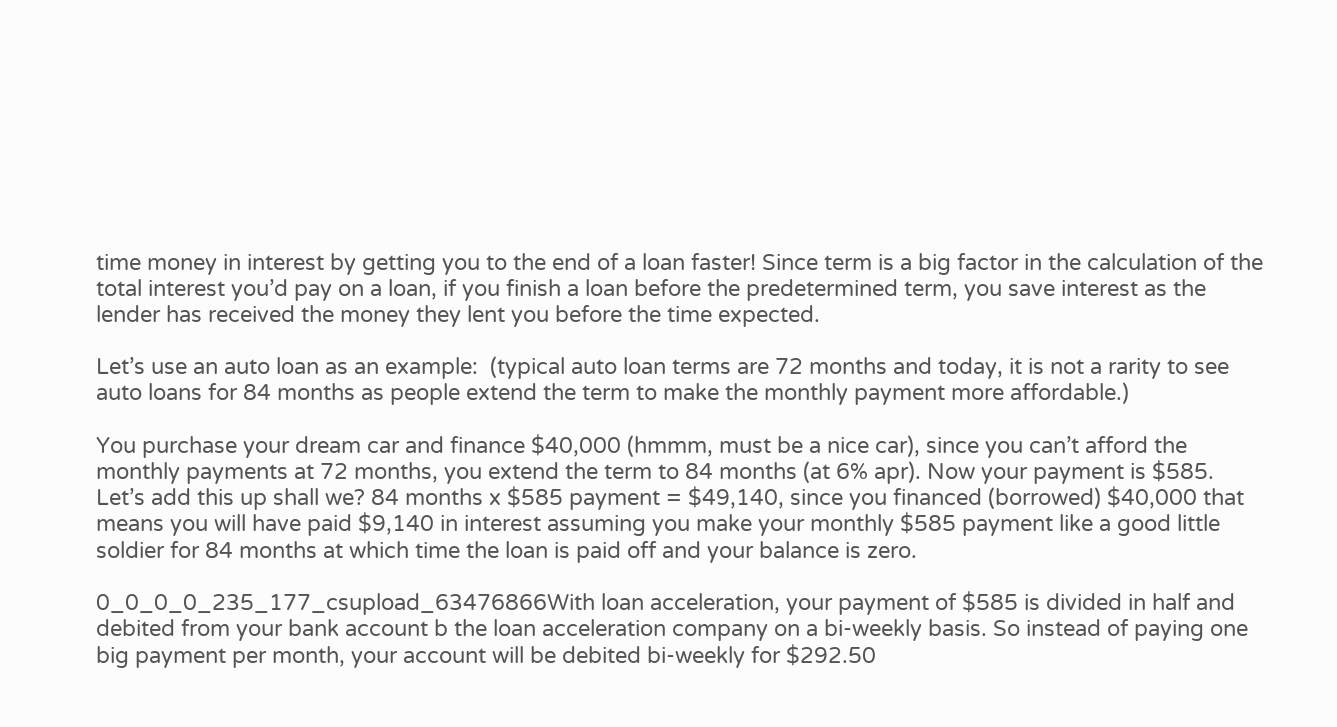time money in interest by getting you to the end of a loan faster! Since term is a big factor in the calculation of the total interest you’d pay on a loan, if you finish a loan before the predetermined term, you save interest as the lender has received the money they lent you before the time expected.

Let’s use an auto loan as an example:  (typical auto loan terms are 72 months and today, it is not a rarity to see auto loans for 84 months as people extend the term to make the monthly payment more affordable.)

You purchase your dream car and finance $40,000 (hmmm, must be a nice car), since you can’t afford the monthly payments at 72 months, you extend the term to 84 months (at 6% apr). Now your payment is $585. Let’s add this up shall we? 84 months x $585 payment = $49,140, since you financed (borrowed) $40,000 that means you will have paid $9,140 in interest assuming you make your monthly $585 payment like a good little soldier for 84 months at which time the loan is paid off and your balance is zero.

0_0_0_0_235_177_csupload_63476866With loan acceleration, your payment of $585 is divided in half and debited from your bank account b the loan acceleration company on a bi-weekly basis. So instead of paying one big payment per month, your account will be debited bi-weekly for $292.50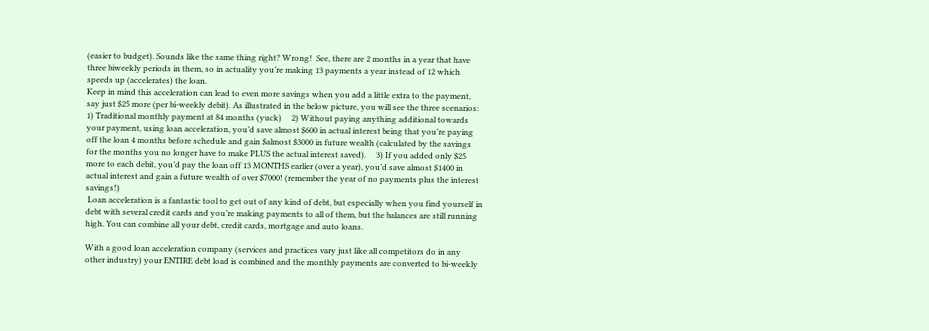(easier to budget). Sounds like the same thing right? Wrong!  See, there are 2 months in a year that have three biweekly periods in them, so in actuality you’re making 13 payments a year instead of 12 which speeds up (accelerates) the loan.
Keep in mind this acceleration can lead to even more savings when you add a little extra to the payment, say just $25 more (per bi-weekly debit). As illustrated in the below picture, you will see the three scenarios:
1) Traditional monthly payment at 84 months (yuck)     2) Without paying anything additional towards your payment, using loan acceleration, you’d save almost $600 in actual interest being that you’re paying off the loan 4 months before schedule and gain $almost $3000 in future wealth (calculated by the savings for the months you no longer have to make PLUS the actual interest saved).     3) If you added only $25 more to each debit, you’d pay the loan off 13 MONTHS earlier (over a year), you’d save almost $1400 in actual interest and gain a future wealth of over $7000! (remember the year of no payments plus the interest savings!)
 Loan acceleration is a fantastic tool to get out of any kind of debt, but especially when you find yourself in debt with several credit cards and you’re making payments to all of them, but the balances are still running high. You can combine all your debt, credit cards, mortgage and auto loans.

With a good loan acceleration company (services and practices vary just like all competitors do in any other industry) your ENTIRE debt load is combined and the monthly payments are converted to bi-weekly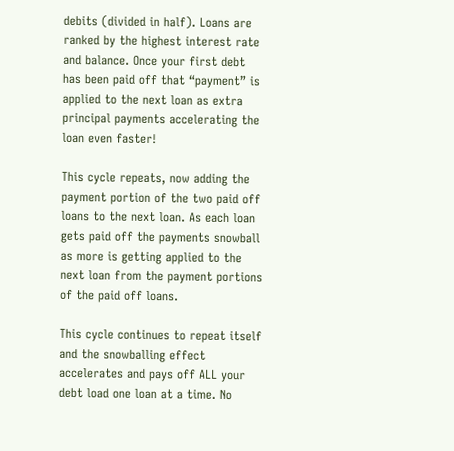debits (divided in half). Loans are ranked by the highest interest rate and balance. Once your first debt has been paid off that “payment” is applied to the next loan as extra principal payments accelerating the loan even faster!

This cycle repeats, now adding the payment portion of the two paid off loans to the next loan. As each loan gets paid off the payments snowball as more is getting applied to the next loan from the payment portions of the paid off loans.

This cycle continues to repeat itself and the snowballing effect accelerates and pays off ALL your debt load one loan at a time. No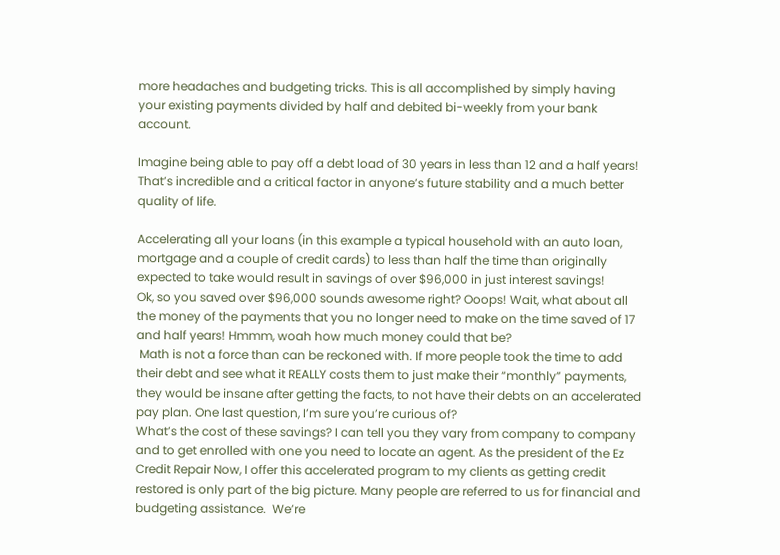more headaches and budgeting tricks. This is all accomplished by simply having your existing payments divided by half and debited bi-weekly from your bank account.

Imagine being able to pay off a debt load of 30 years in less than 12 and a half years! That’s incredible and a critical factor in anyone’s future stability and a much better quality of life.

Accelerating all your loans (in this example a typical household with an auto loan, mortgage and a couple of credit cards) to less than half the time than originally expected to take would result in savings of over $96,000 in just interest savings!
Ok, so you saved over $96,000 sounds awesome right? Ooops! Wait, what about all the money of the payments that you no longer need to make on the time saved of 17 and half years! Hmmm, woah how much money could that be?
 Math is not a force than can be reckoned with. If more people took the time to add their debt and see what it REALLY costs them to just make their “monthly” payments, they would be insane after getting the facts, to not have their debts on an accelerated pay plan. One last question, I’m sure you’re curious of?
What’s the cost of these savings? I can tell you they vary from company to company and to get enrolled with one you need to locate an agent. As the president of the Ez Credit Repair Now, I offer this accelerated program to my clients as getting credit restored is only part of the big picture. Many people are referred to us for financial and budgeting assistance.  We’re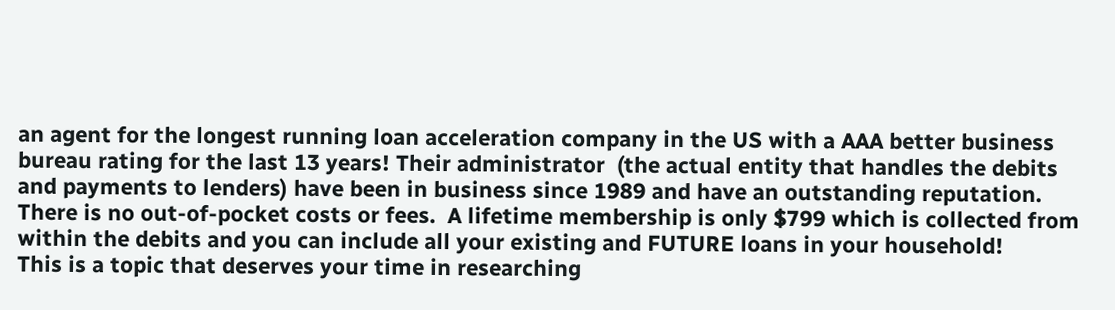an agent for the longest running loan acceleration company in the US with a AAA better business bureau rating for the last 13 years! Their administrator  (the actual entity that handles the debits and payments to lenders) have been in business since 1989 and have an outstanding reputation. There is no out-of-pocket costs or fees.  A lifetime membership is only $799 which is collected from within the debits and you can include all your existing and FUTURE loans in your household!
This is a topic that deserves your time in researching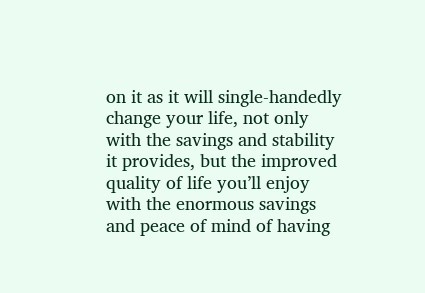on it as it will single-handedly change your life, not only with the savings and stability it provides, but the improved quality of life you’ll enjoy with the enormous savings and peace of mind of having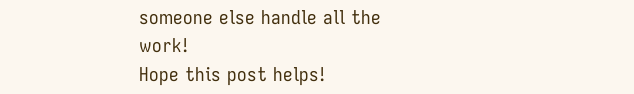someone else handle all the work!
Hope this post helps!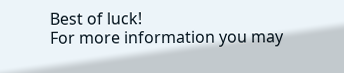Best of luck!
For more information you may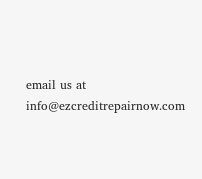email us at info@ezcreditrepairnow.com